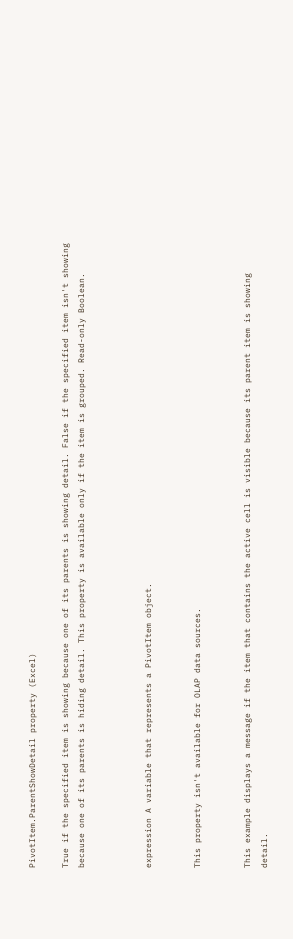PivotItem.ParentShowDetail property (Excel)

True if the specified item is showing because one of its parents is showing detail. False if the specified item isn't showing because one of its parents is hiding detail. This property is available only if the item is grouped. Read-only Boolean.



expression A variable that represents a PivotItem object.


This property isn't available for OLAP data sources.


This example displays a message if the item that contains the active cell is visible because its parent item is showing detail.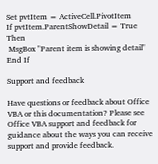Set pvtItem = ActiveCell.PivotItem
If pvtItem.ParentShowDetail = True Then
 MsgBox "Parent item is showing detail"
End If

Support and feedback

Have questions or feedback about Office VBA or this documentation? Please see Office VBA support and feedback for guidance about the ways you can receive support and provide feedback.